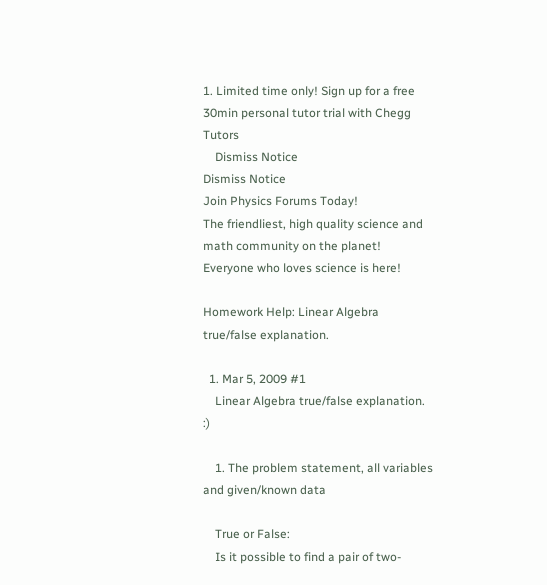1. Limited time only! Sign up for a free 30min personal tutor trial with Chegg Tutors
    Dismiss Notice
Dismiss Notice
Join Physics Forums Today!
The friendliest, high quality science and math community on the planet! Everyone who loves science is here!

Homework Help: Linear Algebra true/false explanation.

  1. Mar 5, 2009 #1
    Linear Algebra true/false explanation. :)

    1. The problem statement, all variables and given/known data

    True or False:
    Is it possible to find a pair of two-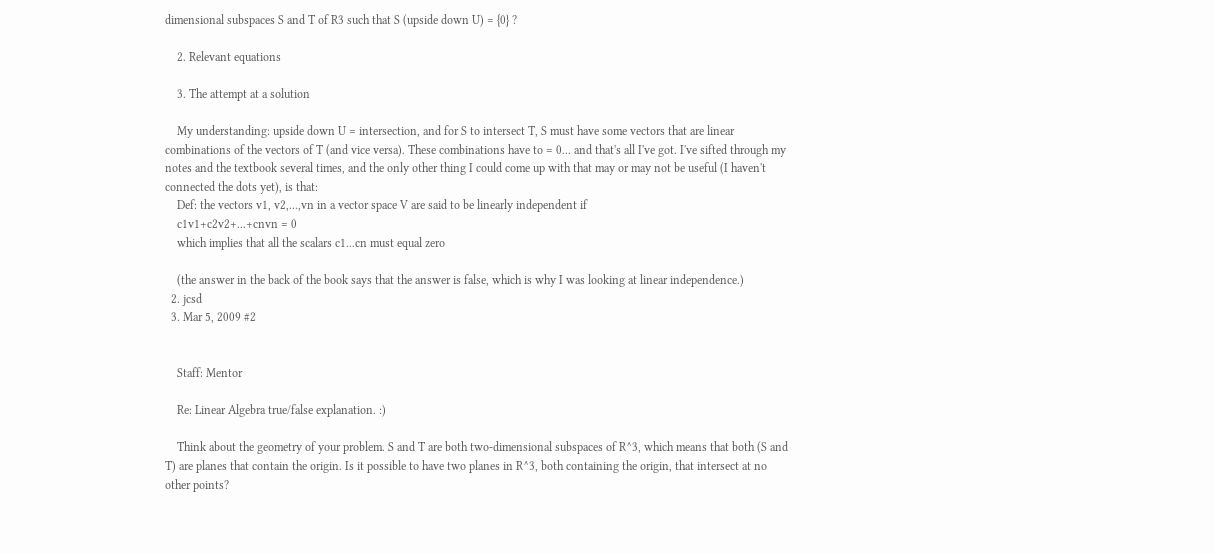dimensional subspaces S and T of R3 such that S (upside down U) = {0} ?

    2. Relevant equations

    3. The attempt at a solution

    My understanding: upside down U = intersection, and for S to intersect T, S must have some vectors that are linear combinations of the vectors of T (and vice versa). These combinations have to = 0... and that's all I've got. I've sifted through my notes and the textbook several times, and the only other thing I could come up with that may or may not be useful (I haven't connected the dots yet), is that:
    Def: the vectors v1, v2,...,vn in a vector space V are said to be linearly independent if
    c1v1+c2v2+...+cnvn = 0
    which implies that all the scalars c1...cn must equal zero

    (the answer in the back of the book says that the answer is false, which is why I was looking at linear independence.)
  2. jcsd
  3. Mar 5, 2009 #2


    Staff: Mentor

    Re: Linear Algebra true/false explanation. :)

    Think about the geometry of your problem. S and T are both two-dimensional subspaces of R^3, which means that both (S and T) are planes that contain the origin. Is it possible to have two planes in R^3, both containing the origin, that intersect at no other points?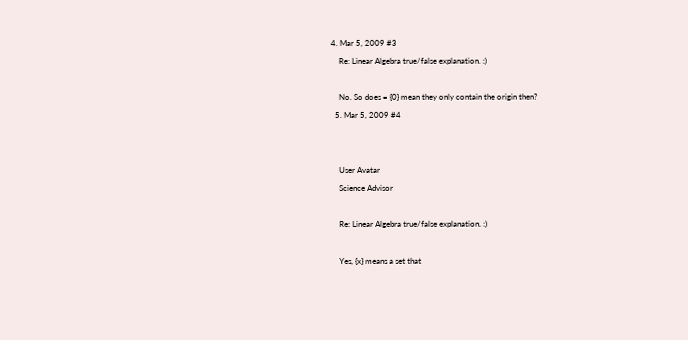4. Mar 5, 2009 #3
    Re: Linear Algebra true/false explanation. :)

    No. So does = {0} mean they only contain the origin then?
  5. Mar 5, 2009 #4


    User Avatar
    Science Advisor

    Re: Linear Algebra true/false explanation. :)

    Yes, {x} means a set that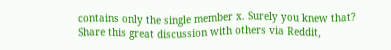contains only the single member x. Surely you knew that?
Share this great discussion with others via Reddit,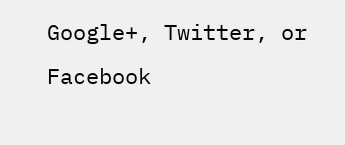Google+, Twitter, or Facebook